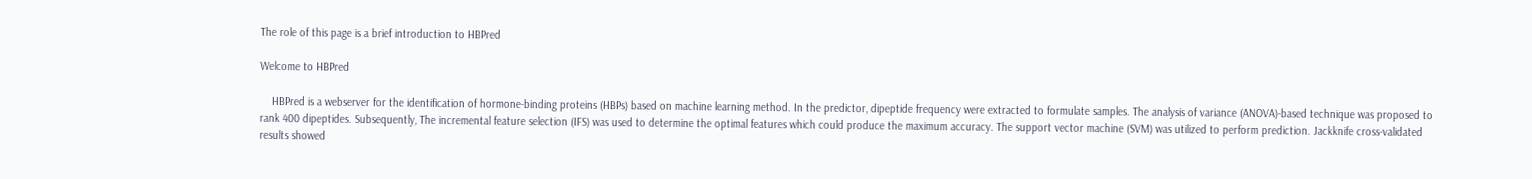The role of this page is a brief introduction to HBPred

Welcome to HBPred

    HBPred is a webserver for the identification of hormone-binding proteins (HBPs) based on machine learning method. In the predictor, dipeptide frequency were extracted to formulate samples. The analysis of variance (ANOVA)-based technique was proposed to rank 400 dipeptides. Subsequently, The incremental feature selection (IFS) was used to determine the optimal features which could produce the maximum accuracy. The support vector machine (SVM) was utilized to perform prediction. Jackknife cross-validated results showed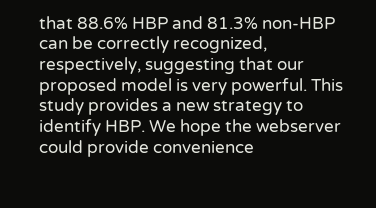that 88.6% HBP and 81.3% non-HBP can be correctly recognized, respectively, suggesting that our proposed model is very powerful. This study provides a new strategy to identify HBP. We hope the webserver could provide convenience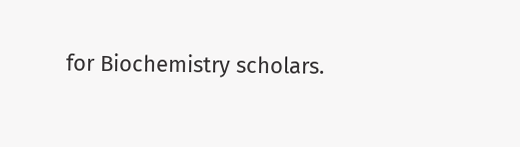for Biochemistry scholars.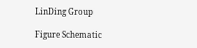LinDing Group

Figure Schematic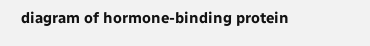diagram of hormone-binding protein